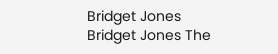Bridget Jones
Bridget Jones The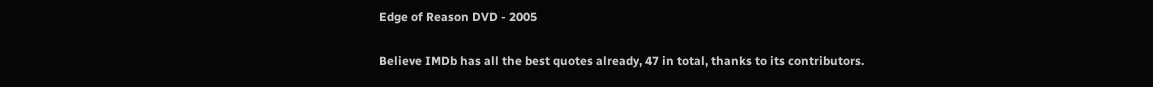Edge of Reason DVD - 2005

Believe IMDb has all the best quotes already, 47 in total, thanks to its contributors.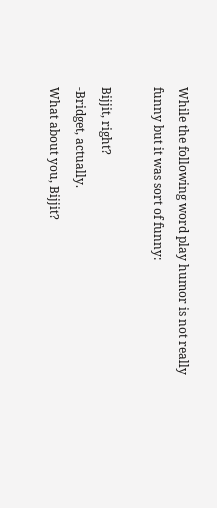While the following word play humor is not really funny but it was sort of funny:

Bijjit, right?
-Bridget, actually.
What about you, Bijjit?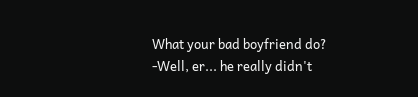What your bad boyfriend do?
-Well, er... he really didn't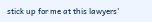stick up for me at this lawyers'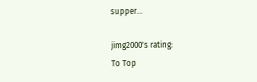supper...

jimg2000's rating:
To Top